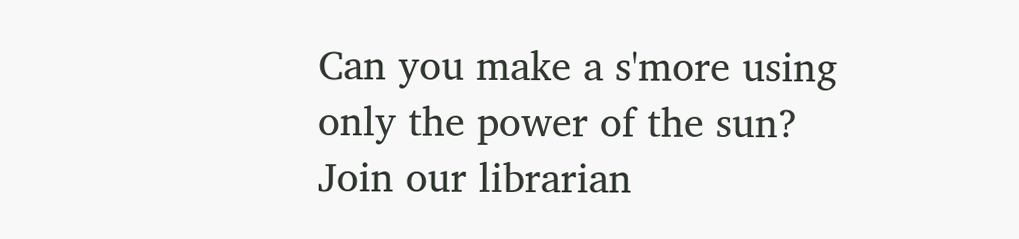Can you make a s'more using only the power of the sun? Join our librarian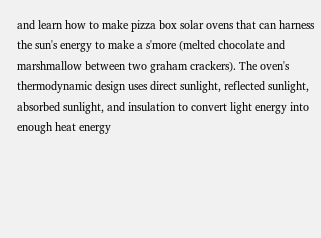and learn how to make pizza box solar ovens that can harness the sun's energy to make a s'more (melted chocolate and marshmallow between two graham crackers). The oven's thermodynamic design uses direct sunlight, reflected sunlight, absorbed sunlight, and insulation to convert light energy into enough heat energy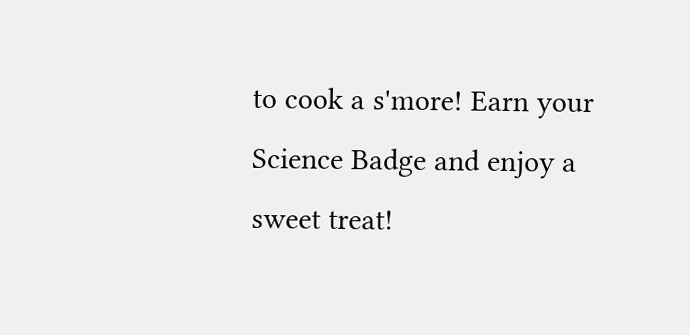to cook a s'more! Earn your Science Badge and enjoy a sweet treat!